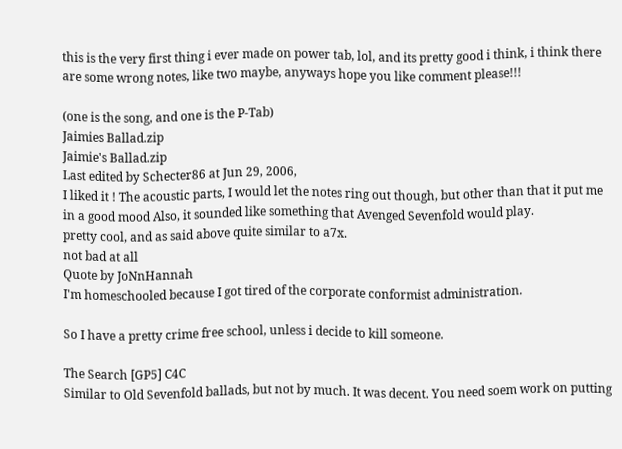this is the very first thing i ever made on power tab, lol, and its pretty good i think, i think there are some wrong notes, like two maybe, anyways hope you like comment please!!!

(one is the song, and one is the P-Tab)
Jaimies Ballad.zip
Jaimie's Ballad.zip
Last edited by Schecter86 at Jun 29, 2006,
I liked it ! The acoustic parts, I would let the notes ring out though, but other than that it put me in a good mood Also, it sounded like something that Avenged Sevenfold would play.
pretty cool, and as said above quite similar to a7x.
not bad at all
Quote by JoNnHannah
I'm homeschooled because I got tired of the corporate conformist administration.

So I have a pretty crime free school, unless i decide to kill someone.

The Search [GP5] C4C
Similar to Old Sevenfold ballads, but not by much. It was decent. You need soem work on putting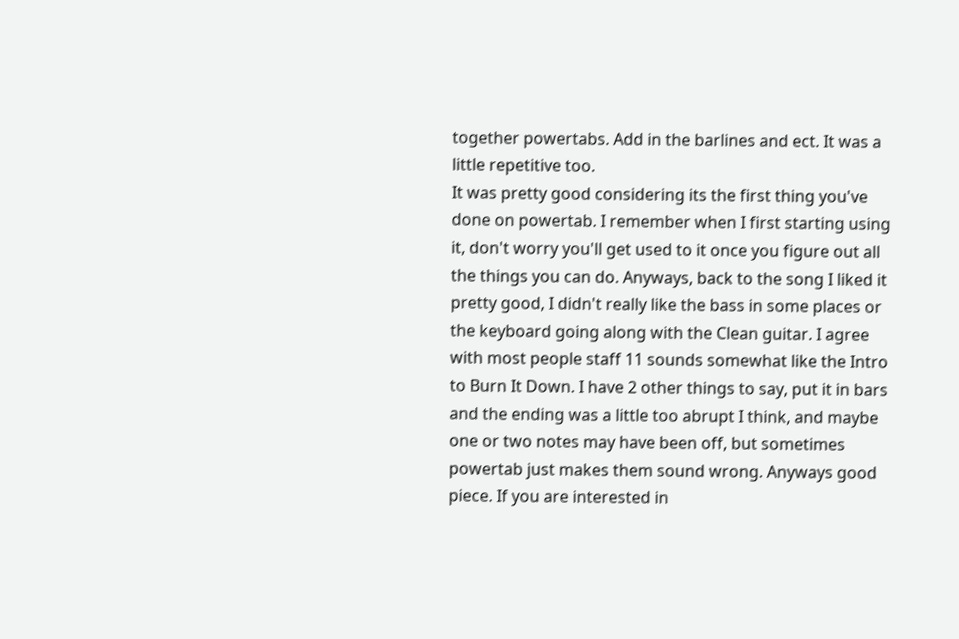together powertabs. Add in the barlines and ect. It was a little repetitive too.
It was pretty good considering its the first thing you've done on powertab. I remember when I first starting using it, don't worry you'll get used to it once you figure out all the things you can do. Anyways, back to the song I liked it pretty good, I didn't really like the bass in some places or the keyboard going along with the Clean guitar. I agree with most people staff 11 sounds somewhat like the Intro to Burn It Down. I have 2 other things to say, put it in bars and the ending was a little too abrupt I think, and maybe one or two notes may have been off, but sometimes powertab just makes them sound wrong. Anyways good piece. If you are interested in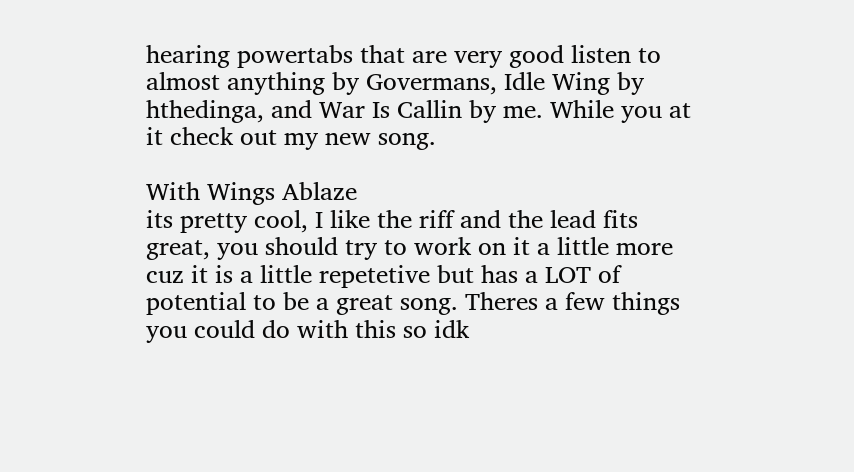hearing powertabs that are very good listen to almost anything by Govermans, Idle Wing by hthedinga, and War Is Callin by me. While you at it check out my new song.

With Wings Ablaze
its pretty cool, I like the riff and the lead fits great, you should try to work on it a little more cuz it is a little repetetive but has a LOT of potential to be a great song. Theres a few things you could do with this so idk